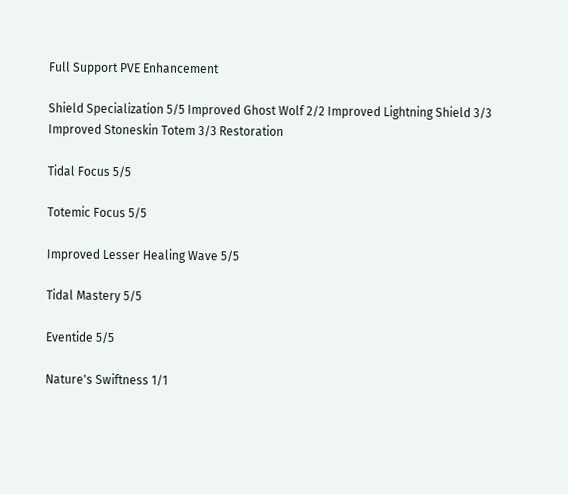Full Support PVE Enhancement

Shield Specialization 5/5 Improved Ghost Wolf 2/2 Improved Lightning Shield 3/3 Improved Stoneskin Totem 3/3 Restoration

Tidal Focus 5/5

Totemic Focus 5/5

Improved Lesser Healing Wave 5/5

Tidal Mastery 5/5

Eventide 5/5

Nature's Swiftness 1/1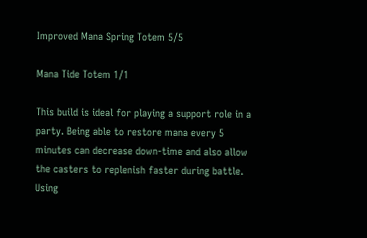Improved Mana Spring Totem 5/5

Mana Tide Totem 1/1

This build is ideal for playing a support role in a party. Being able to restore mana every 5 minutes can decrease down-time and also allow the casters to replenish faster during battle. Using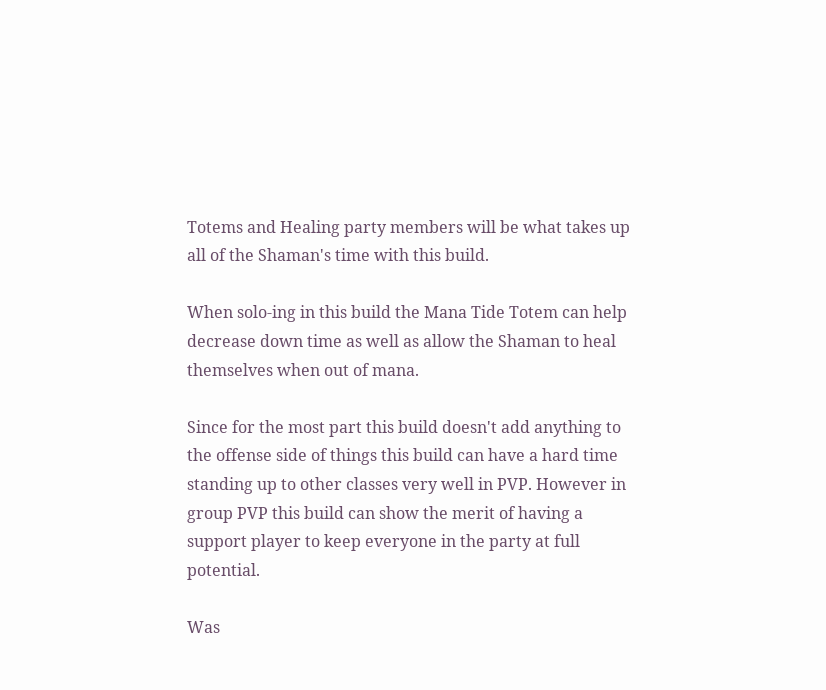Totems and Healing party members will be what takes up all of the Shaman's time with this build.

When solo-ing in this build the Mana Tide Totem can help decrease down time as well as allow the Shaman to heal themselves when out of mana.

Since for the most part this build doesn't add anything to the offense side of things this build can have a hard time standing up to other classes very well in PVP. However in group PVP this build can show the merit of having a support player to keep everyone in the party at full potential.

Was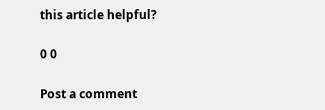this article helpful?

0 0

Post a comment